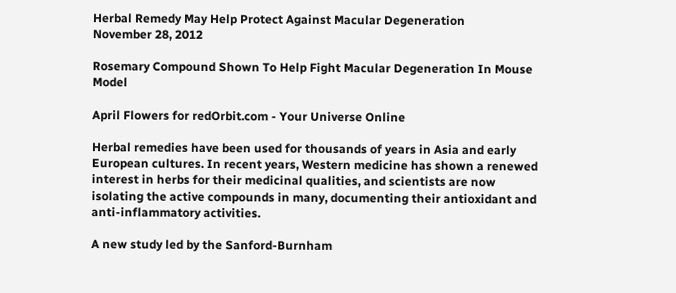Herbal Remedy May Help Protect Against Macular Degeneration
November 28, 2012

Rosemary Compound Shown To Help Fight Macular Degeneration In Mouse Model

April Flowers for redOrbit.com - Your Universe Online

Herbal remedies have been used for thousands of years in Asia and early European cultures. In recent years, Western medicine has shown a renewed interest in herbs for their medicinal qualities, and scientists are now isolating the active compounds in many, documenting their antioxidant and anti-inflammatory activities.

A new study led by the Sanford-Burnham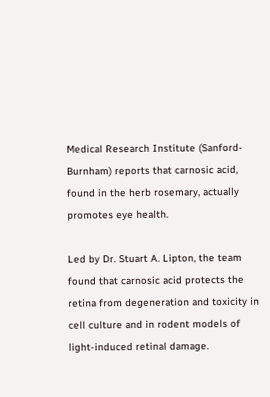Medical Research Institute (Sanford-Burnham) reports that carnosic acid, found in the herb rosemary, actually promotes eye health.

Led by Dr. Stuart A. Lipton, the team found that carnosic acid protects the retina from degeneration and toxicity in cell culture and in rodent models of light-induced retinal damage.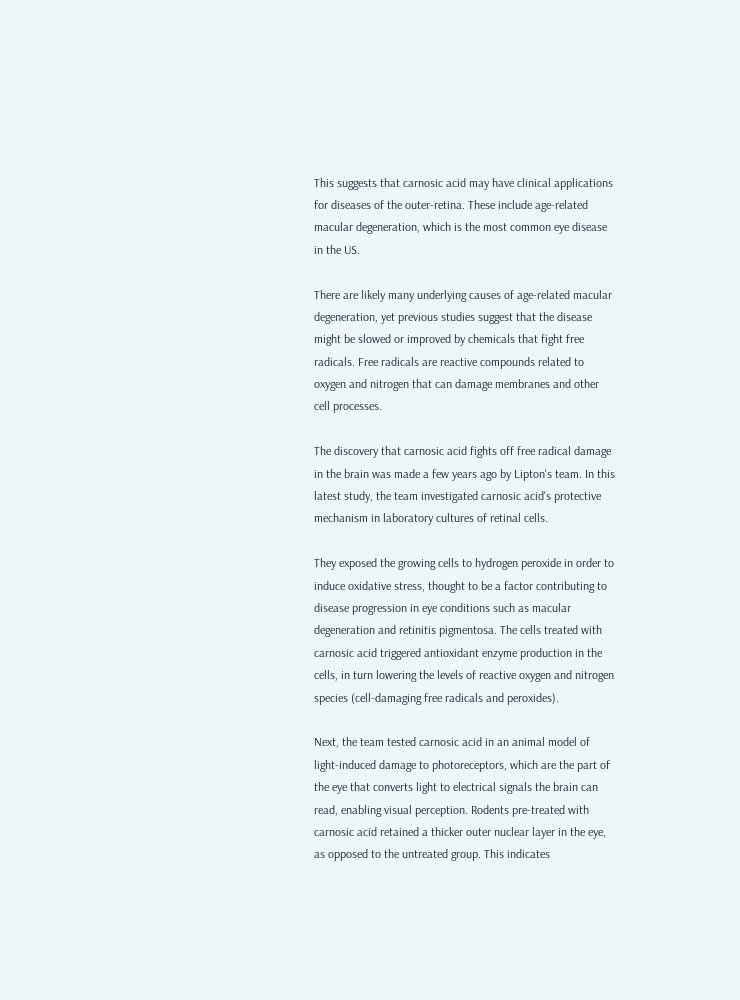This suggests that carnosic acid may have clinical applications for diseases of the outer-retina. These include age-related macular degeneration, which is the most common eye disease in the US.

There are likely many underlying causes of age-related macular degeneration, yet previous studies suggest that the disease might be slowed or improved by chemicals that fight free radicals. Free radicals are reactive compounds related to oxygen and nitrogen that can damage membranes and other cell processes.

The discovery that carnosic acid fights off free radical damage in the brain was made a few years ago by Lipton's team. In this latest study, the team investigated carnosic acid's protective mechanism in laboratory cultures of retinal cells.

They exposed the growing cells to hydrogen peroxide in order to induce oxidative stress, thought to be a factor contributing to disease progression in eye conditions such as macular degeneration and retinitis pigmentosa. The cells treated with carnosic acid triggered antioxidant enzyme production in the cells, in turn lowering the levels of reactive oxygen and nitrogen species (cell-damaging free radicals and peroxides).

Next, the team tested carnosic acid in an animal model of light-induced damage to photoreceptors, which are the part of the eye that converts light to electrical signals the brain can read, enabling visual perception. Rodents pre-treated with carnosic acid retained a thicker outer nuclear layer in the eye, as opposed to the untreated group. This indicates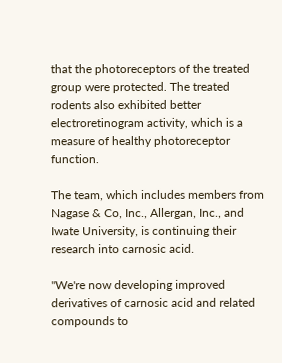that the photoreceptors of the treated group were protected. The treated rodents also exhibited better electroretinogram activity, which is a measure of healthy photoreceptor function.

The team, which includes members from Nagase & Co, Inc., Allergan, Inc., and Iwate University, is continuing their research into carnosic acid.

"We're now developing improved derivatives of carnosic acid and related compounds to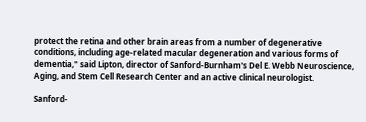protect the retina and other brain areas from a number of degenerative conditions, including age-related macular degeneration and various forms of dementia," said Lipton, director of Sanford-Burnham's Del E. Webb Neuroscience, Aging, and Stem Cell Research Center and an active clinical neurologist.

Sanford-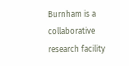Burnham is a collaborative research facility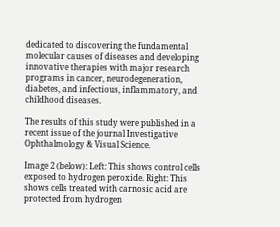dedicated to discovering the fundamental molecular causes of diseases and developing innovative therapies with major research programs in cancer, neurodegeneration, diabetes, and infectious, inflammatory, and childhood diseases.

The results of this study were published in a recent issue of the journal Investigative Ophthalmology & Visual Science.

Image 2 (below): Left: This shows control cells exposed to hydrogen peroxide. Right: This shows cells treated with carnosic acid are protected from hydrogen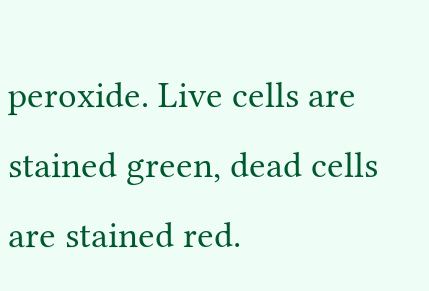peroxide. Live cells are stained green, dead cells are stained red.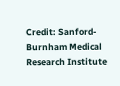Credit: Sanford-Burnham Medical Research Institute